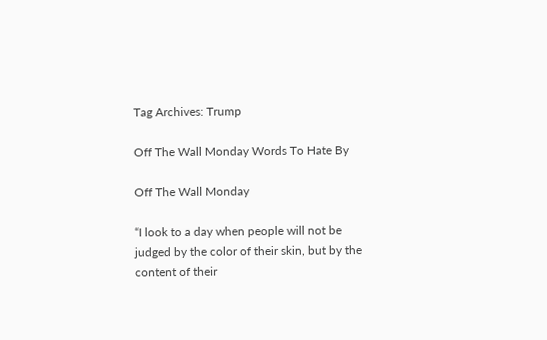Tag Archives: Trump

Off The Wall Monday Words To Hate By

Off The Wall Monday

“I look to a day when people will not be judged by the color of their skin, but by the content of their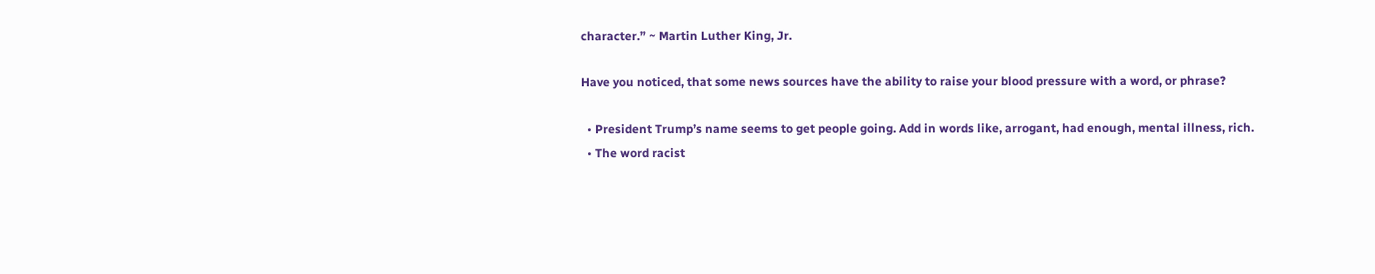character.” ~ Martin Luther King, Jr.

Have you noticed, that some news sources have the ability to raise your blood pressure with a word, or phrase?

  • President Trump’s name seems to get people going. Add in words like, arrogant, had enough, mental illness, rich.
  • The word racist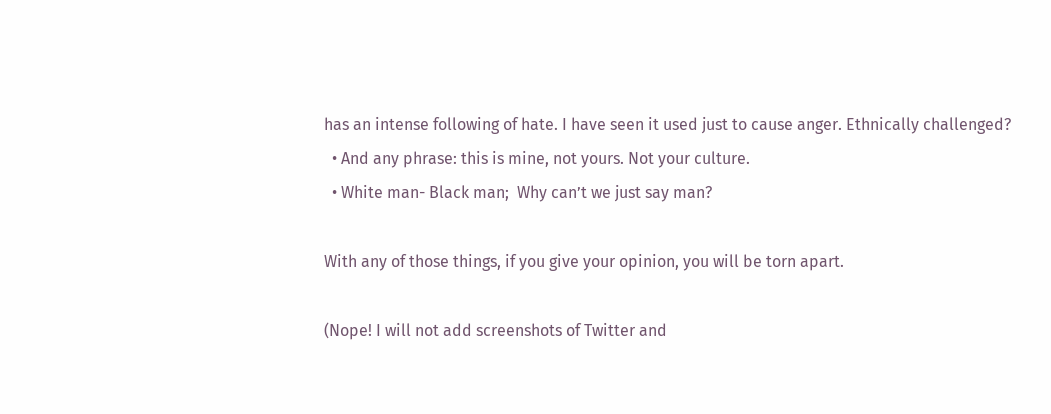has an intense following of hate. I have seen it used just to cause anger. Ethnically challenged?
  • And any phrase: this is mine, not yours. Not your culture.
  • White man- Black man;  Why can’t we just say man?

With any of those things, if you give your opinion, you will be torn apart.

(Nope! I will not add screenshots of Twitter and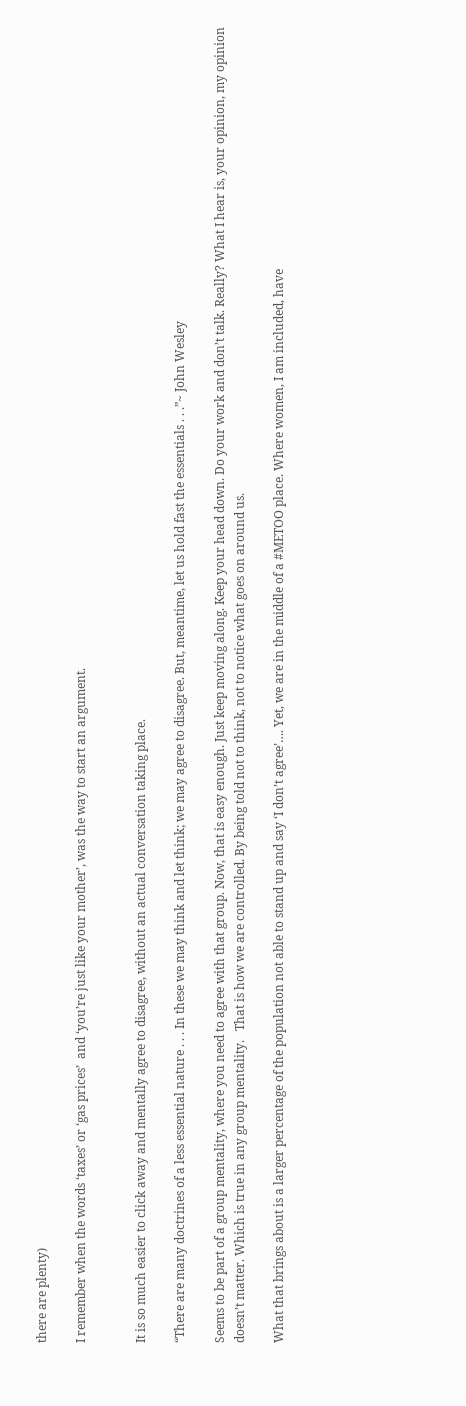there are plenty)

I remember when the words ‘taxes’ or ‘gas prices’  and ‘you’re just like your mother’, was the way to start an argument.


It is so much easier to click away and mentally agree to disagree, without an actual conversation taking place.

“There are many doctrines of a less essential nature . . . In these we may think and let think; we may agree to disagree. But, meantime, let us hold fast the essentials . . .”~ John Wesley

Seems to be part of a group mentality, where you need to agree with that group. Now, that is easy enough. Just keep moving along. Keep your head down. Do your work and don’t talk. Really? What I hear is, your opinion, my opinion doesn’t matter. Which is true in any group mentality.   That is how we are controlled. By being told not to think, not to notice what goes on around us.

What that brings about is a larger percentage of the population not able to stand up and say ‘I don’t agree’…. Yet, we are in the middle of a #METOO place. Where women, I am included, have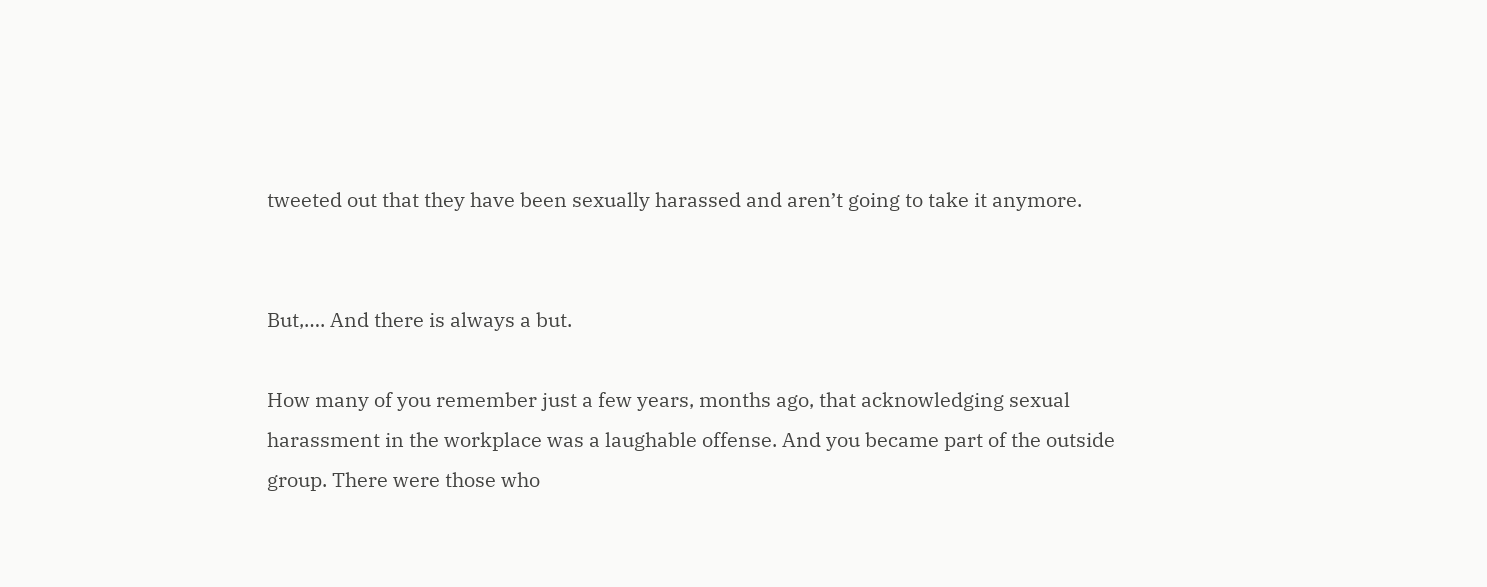tweeted out that they have been sexually harassed and aren’t going to take it anymore.


But,…. And there is always a but.

How many of you remember just a few years, months ago, that acknowledging sexual harassment in the workplace was a laughable offense. And you became part of the outside group. There were those who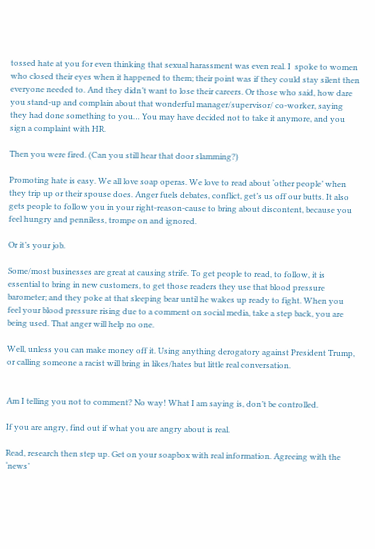tossed hate at you for even thinking that sexual harassment was even real. I  spoke to women who closed their eyes when it happened to them; their point was if they could stay silent then everyone needed to. And they didn’t want to lose their careers. Or those who said, how dare you stand-up and complain about that wonderful manager/supervisor/ co-worker, saying they had done something to you… You may have decided not to take it anymore, and you sign a complaint with HR.

Then you were fired. (Can you still hear that door slamming?)

Promoting hate is easy. We all love soap operas. We love to read about ‘other people’ when they trip up or their spouse does. Anger fuels debates, conflict, get’s us off our butts. It also gets people to follow you in your right-reason-cause to bring about discontent, because you feel hungry and penniless, trompe on and ignored.

Or it’s your job.

Some/most businesses are great at causing strife. To get people to read, to follow, it is essential to bring in new customers, to get those readers they use that blood pressure barometer; and they poke at that sleeping bear until he wakes up ready to fight. When you feel your blood pressure rising due to a comment on social media, take a step back, you are being used. That anger will help no one.

Well, unless you can make money off it. Using anything derogatory against President Trump, or calling someone a racist will bring in likes/hates but little real conversation.


Am I telling you not to comment? No way! What I am saying is, don’t be controlled.

If you are angry, find out if what you are angry about is real.

Read, research then step up. Get on your soapbox with real information. Agreeing with the ‘news’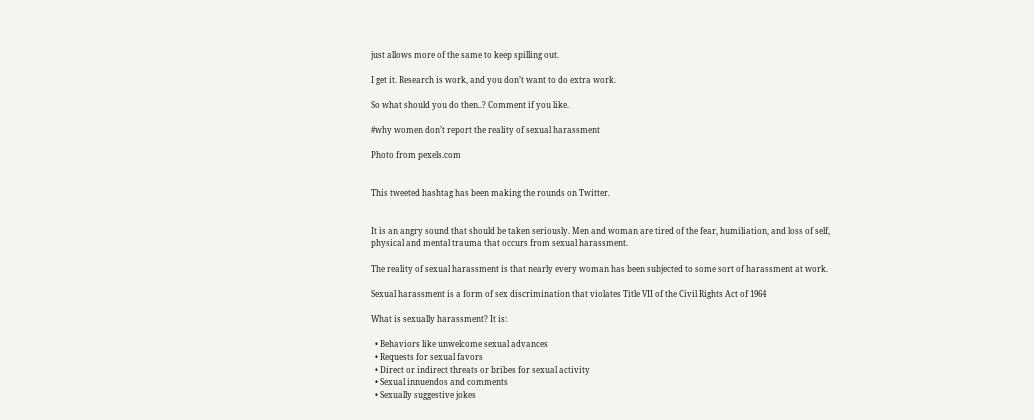just allows more of the same to keep spilling out.

I get it. Research is work, and you don’t want to do extra work.

So what should you do then..? Comment if you like.

#why women don’t report the reality of sexual harassment

Photo from pexels.com


This tweeted hashtag has been making the rounds on Twitter.


It is an angry sound that should be taken seriously. Men and woman are tired of the fear, humiliation, and loss of self, physical and mental trauma that occurs from sexual harassment.

The reality of sexual harassment is that nearly every woman has been subjected to some sort of harassment at work.

Sexual harassment is a form of sex discrimination that violates Title VII of the Civil Rights Act of 1964

What is sexually harassment? It is:

  • Behaviors like unwelcome sexual advances
  • Requests for sexual favors
  • Direct or indirect threats or bribes for sexual activity
  • Sexual innuendos and comments
  • Sexually suggestive jokes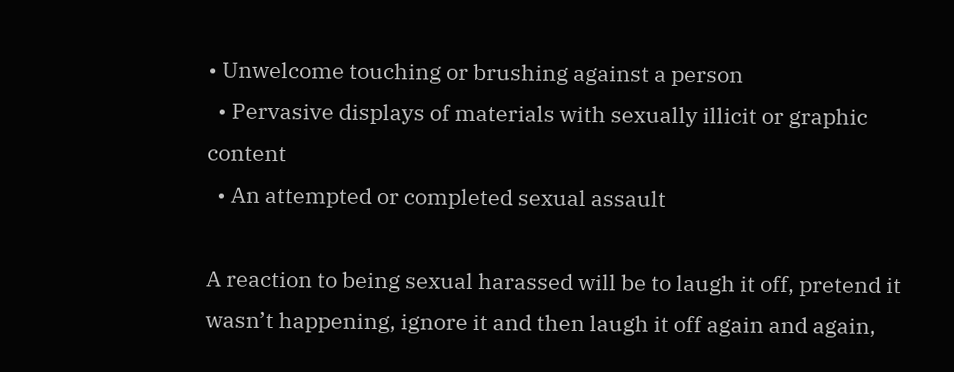• Unwelcome touching or brushing against a person
  • Pervasive displays of materials with sexually illicit or graphic content
  • An attempted or completed sexual assault

A reaction to being sexual harassed will be to laugh it off, pretend it wasn’t happening, ignore it and then laugh it off again and again,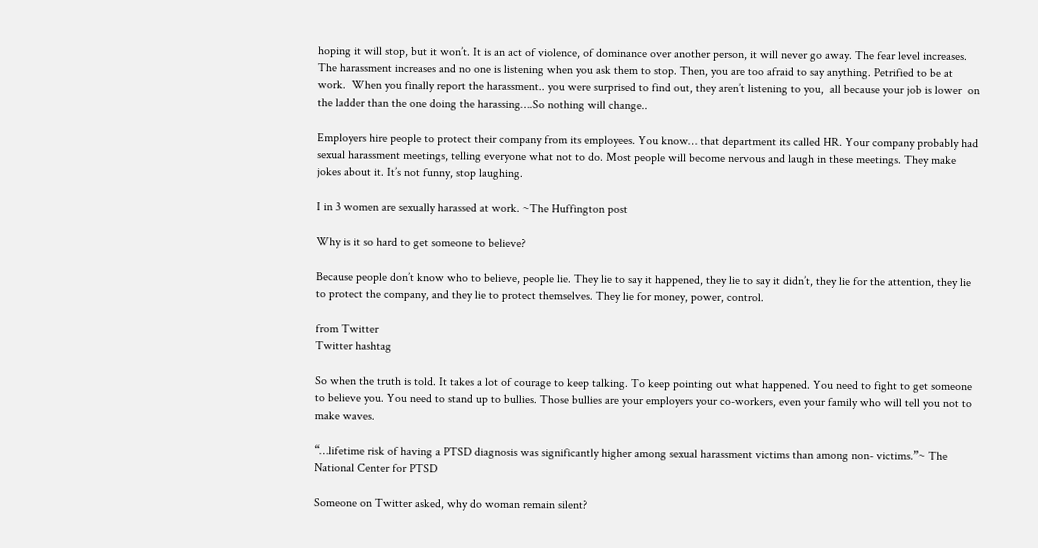hoping it will stop, but it won’t. It is an act of violence, of dominance over another person, it will never go away. The fear level increases. The harassment increases and no one is listening when you ask them to stop. Then, you are too afraid to say anything. Petrified to be at work.  When you finally report the harassment.. you were surprised to find out, they aren’t listening to you,  all because your job is lower  on the ladder than the one doing the harassing….So nothing will change..

Employers hire people to protect their company from its employees. You know… that department its called HR. Your company probably had sexual harassment meetings, telling everyone what not to do. Most people will become nervous and laugh in these meetings. They make jokes about it. It’s not funny, stop laughing.

I in 3 women are sexually harassed at work. ~The Huffington post

Why is it so hard to get someone to believe?

Because people don’t know who to believe, people lie. They lie to say it happened, they lie to say it didn’t, they lie for the attention, they lie to protect the company, and they lie to protect themselves. They lie for money, power, control.

from Twitter
Twitter hashtag

So when the truth is told. It takes a lot of courage to keep talking. To keep pointing out what happened. You need to fight to get someone to believe you. You need to stand up to bullies. Those bullies are your employers your co-workers, even your family who will tell you not to make waves.

“…lifetime risk of having a PTSD diagnosis was significantly higher among sexual harassment victims than among non- victims.”~ The National Center for PTSD

Someone on Twitter asked, why do woman remain silent?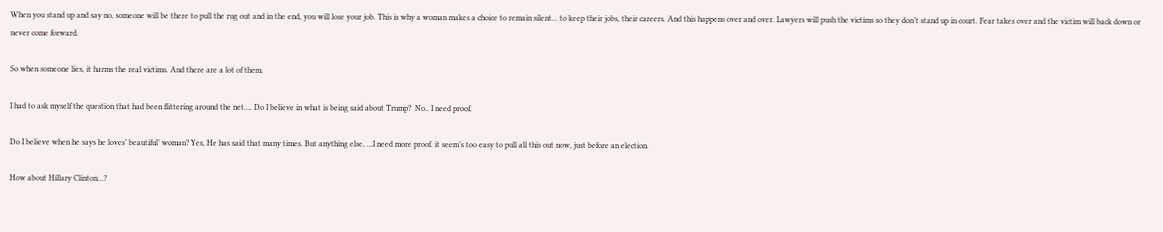When you stand up and say no, someone will be there to pull the rug out and in the end, you will lose your job. This is why a woman makes a choice to remain silent… to keep their jobs, their careers. And this happens over and over. Lawyers will push the victims so they don’t stand up in court. Fear takes over and the victim will back down or never come forward.

So when someone lies, it harms the real victims. And there are a lot of them.

I had to ask myself the question that had been flittering around the net…. Do I believe in what is being said about Trump?  No.. I need proof.

Do I believe when he says he loves’ beautiful’ woman? Yes, He has said that many times. But anything else, …I need more proof. it seem’s too easy to pull all this out now, just before an election.

How about Hillary Clinton…?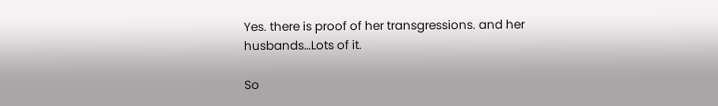Yes. there is proof of her transgressions. and her husbands…Lots of it.

So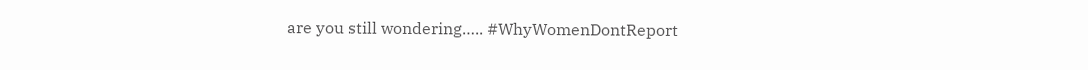are you still wondering….. #WhyWomenDontReport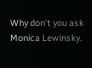Why don’t you ask Monica Lewinsky.